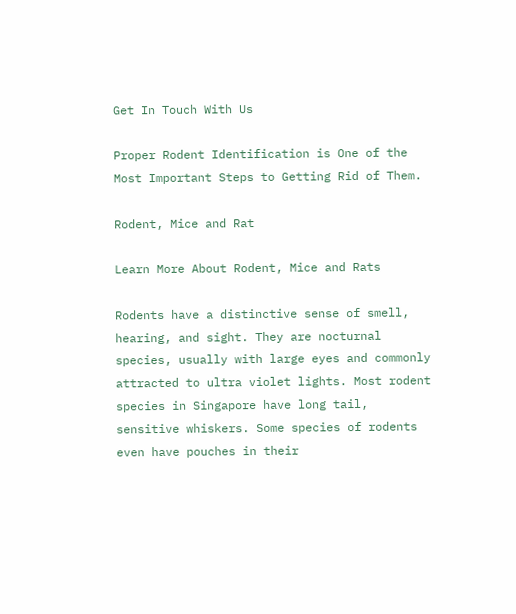Get In Touch With Us

Proper Rodent Identification is One of the Most Important Steps to Getting Rid of Them.

Rodent, Mice and Rat

Learn More About Rodent, Mice and Rats

Rodents have a distinctive sense of smell, hearing, and sight. They are nocturnal species, usually with large eyes and commonly attracted to ultra violet lights. Most rodent species in Singapore have long tail, sensitive whiskers. Some species of rodents even have pouches in their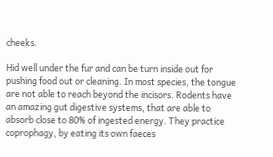cheeks.

Hid well under the fur and can be turn inside out for pushing food out or cleaning. In most species, the tongue are not able to reach beyond the incisors. Rodents have an amazing gut digestive systems, that are able to absorb close to 80% of ingested energy. They practice coprophagy, by eating its own faeces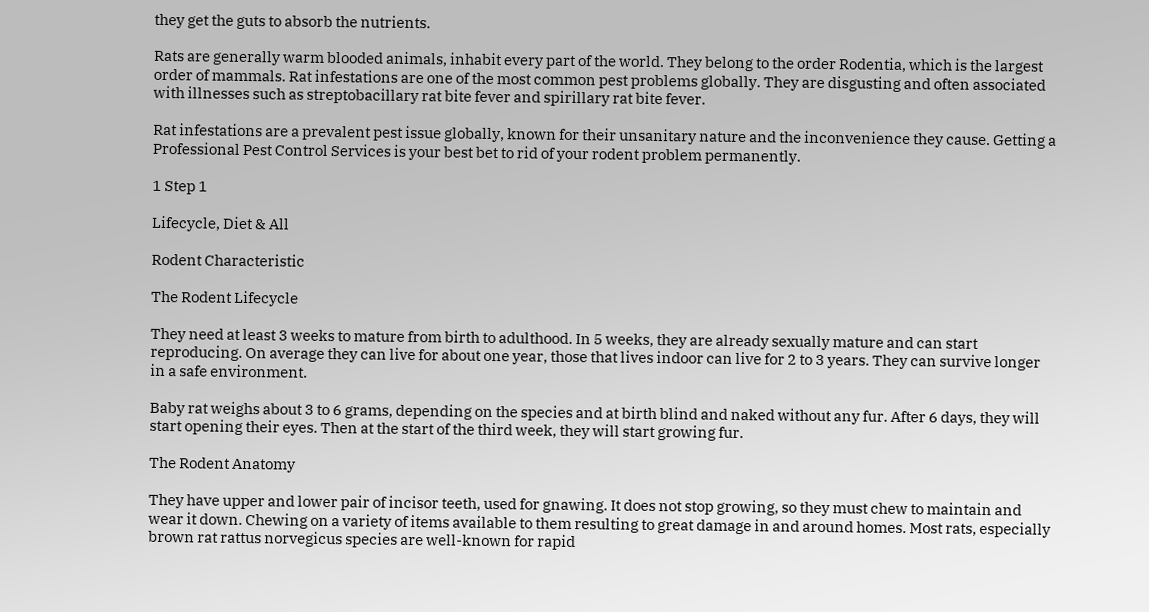they get the guts to absorb the nutrients.

Rats are generally warm blooded animals, inhabit every part of the world. They belong to the order Rodentia, which is the largest order of mammals. Rat infestations are one of the most common pest problems globally. They are disgusting and often associated with illnesses such as streptobacillary rat bite fever and spirillary rat bite fever.

Rat infestations are a prevalent pest issue globally, known for their unsanitary nature and the inconvenience they cause. Getting a Professional Pest Control Services is your best bet to rid of your rodent problem permanently.

1 Step 1

Lifecycle, Diet & All

Rodent Characteristic

The Rodent Lifecycle

They need at least 3 weeks to mature from birth to adulthood. In 5 weeks, they are already sexually mature and can start reproducing. On average they can live for about one year, those that lives indoor can live for 2 to 3 years. They can survive longer in a safe environment.

Baby rat weighs about 3 to 6 grams, depending on the species and at birth blind and naked without any fur. After 6 days, they will start opening their eyes. Then at the start of the third week, they will start growing fur.

The Rodent Anatomy

They have upper and lower pair of incisor teeth, used for gnawing. It does not stop growing, so they must chew to maintain and wear it down. Chewing on a variety of items available to them resulting to great damage in and around homes. Most rats, especially brown rat rattus norvegicus species are well-known for rapid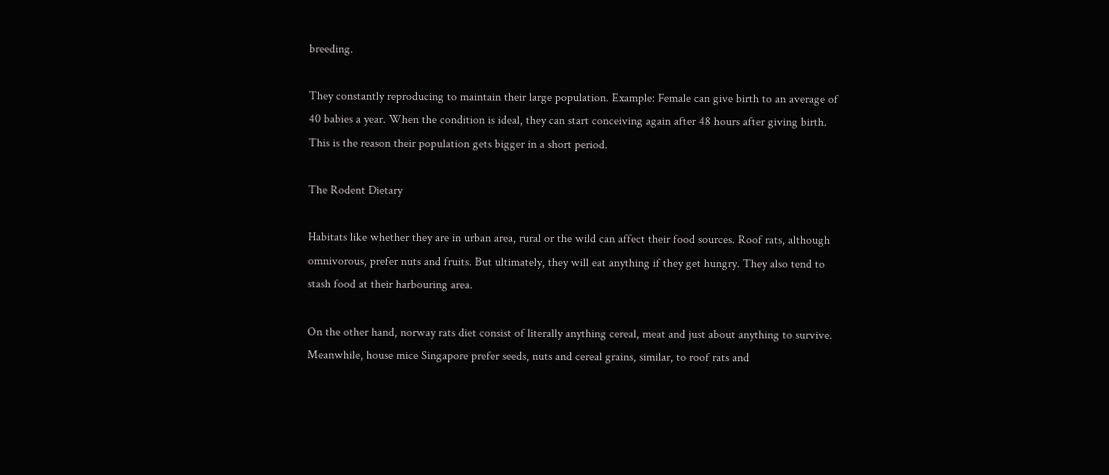breeding.

They constantly reproducing to maintain their large population. Example: Female can give birth to an average of 40 babies a year. When the condition is ideal, they can start conceiving again after 48 hours after giving birth. This is the reason their population gets bigger in a short period.

The Rodent Dietary

Habitats like whether they are in urban area, rural or the wild can affect their food sources. Roof rats, although omnivorous, prefer nuts and fruits. But ultimately, they will eat anything if they get hungry. They also tend to stash food at their harbouring area.

On the other hand, norway rats diet consist of literally anything cereal, meat and just about anything to survive. Meanwhile, house mice Singapore prefer seeds, nuts and cereal grains, similar, to roof rats and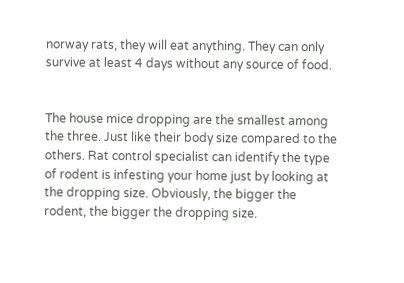norway rats, they will eat anything. They can only survive at least 4 days without any source of food.


The house mice dropping are the smallest among the three. Just like their body size compared to the others. Rat control specialist can identify the type of rodent is infesting your home just by looking at the dropping size. Obviously, the bigger the rodent, the bigger the dropping size.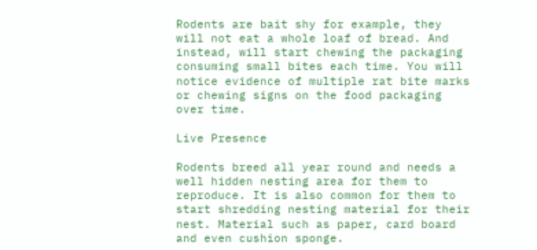Rodents are bait shy for example, they will not eat a whole loaf of bread. And instead, will start chewing the packaging consuming small bites each time. You will notice evidence of multiple rat bite marks or chewing signs on the food packaging over time.

Live Presence

Rodents breed all year round and needs a well hidden nesting area for them to reproduce. It is also common for them to start shredding nesting material for their nest. Material such as paper, card board and even cushion sponge.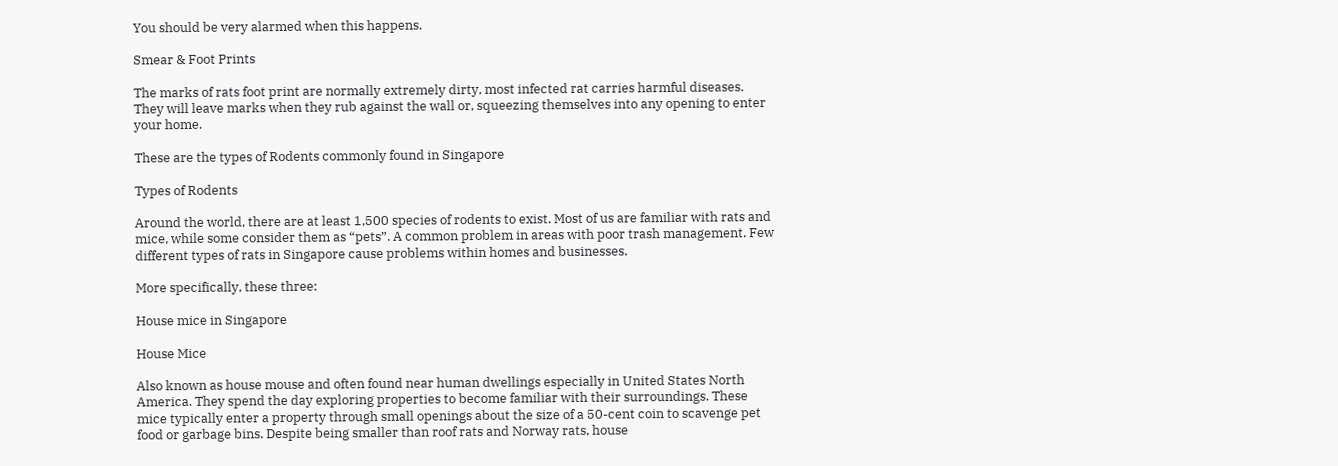You should be very alarmed when this happens.

Smear & Foot Prints

The marks of rats foot print are normally extremely dirty, most infected rat carries harmful diseases. They will leave marks when they rub against the wall or, squeezing themselves into any opening to enter your home.

These are the types of Rodents commonly found in Singapore

Types of Rodents

Around the world, there are at least 1,500 species of rodents to exist. Most of us are familiar with rats and mice, while some consider them as “pets”. A common problem in areas with poor trash management. Few different types of rats in Singapore cause problems within homes and businesses.

More specifically, these three:

House mice in Singapore

House Mice

Also known as house mouse and often found near human dwellings especially in United States North America. They spend the day exploring properties to become familiar with their surroundings. These mice typically enter a property through small openings about the size of a 50-cent coin to scavenge pet food or garbage bins. Despite being smaller than roof rats and Norway rats, house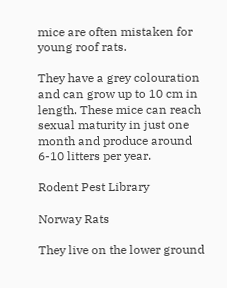mice are often mistaken for young roof rats.

They have a grey colouration and can grow up to 10 cm in length. These mice can reach sexual maturity in just one month and produce around 6-10 litters per year.

Rodent Pest Library

Norway Rats

They live on the lower ground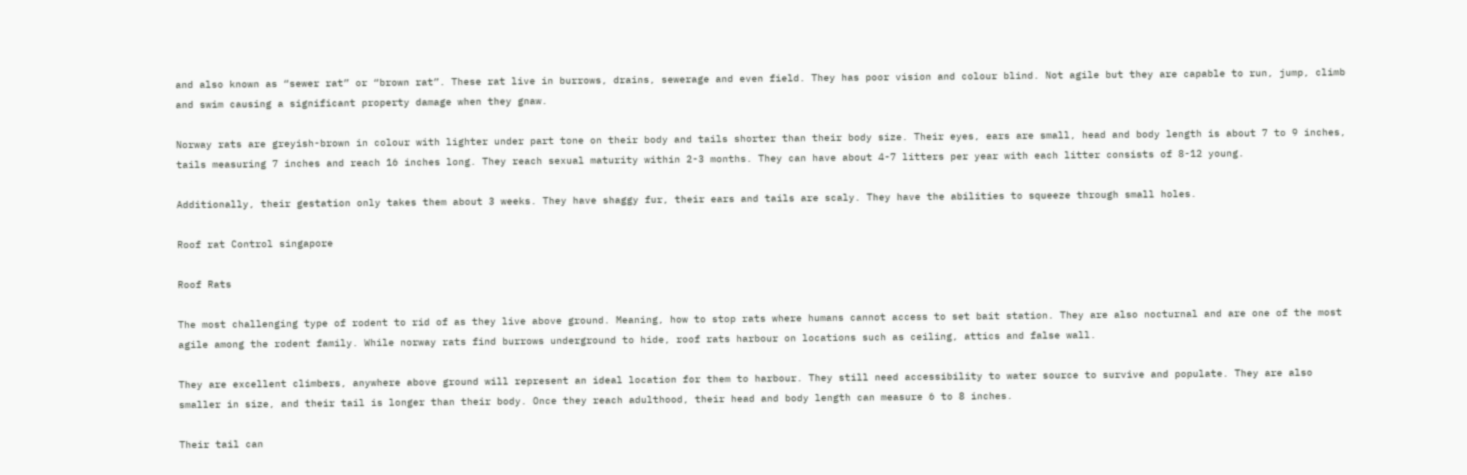and also known as “sewer rat” or “brown rat”. These rat live in burrows, drains, sewerage and even field. They has poor vision and colour blind. Not agile but they are capable to run, jump, climb and swim causing a significant property damage when they gnaw.

Norway rats are greyish-brown in colour with lighter under part tone on their body and tails shorter than their body size. Their eyes, ears are small, head and body length is about 7 to 9 inches, tails measuring 7 inches and reach 16 inches long. They reach sexual maturity within 2-3 months. They can have about 4-7 litters per year with each litter consists of 8-12 young.

Additionally, their gestation only takes them about 3 weeks. They have shaggy fur, their ears and tails are scaly. They have the abilities to squeeze through small holes.

Roof rat Control singapore

Roof Rats

The most challenging type of rodent to rid of as they live above ground. Meaning, how to stop rats where humans cannot access to set bait station. They are also nocturnal and are one of the most agile among the rodent family. While norway rats find burrows underground to hide, roof rats harbour on locations such as ceiling, attics and false wall.

They are excellent climbers, anywhere above ground will represent an ideal location for them to harbour. They still need accessibility to water source to survive and populate. They are also smaller in size, and their tail is longer than their body. Once they reach adulthood, their head and body length can measure 6 to 8 inches.

Their tail can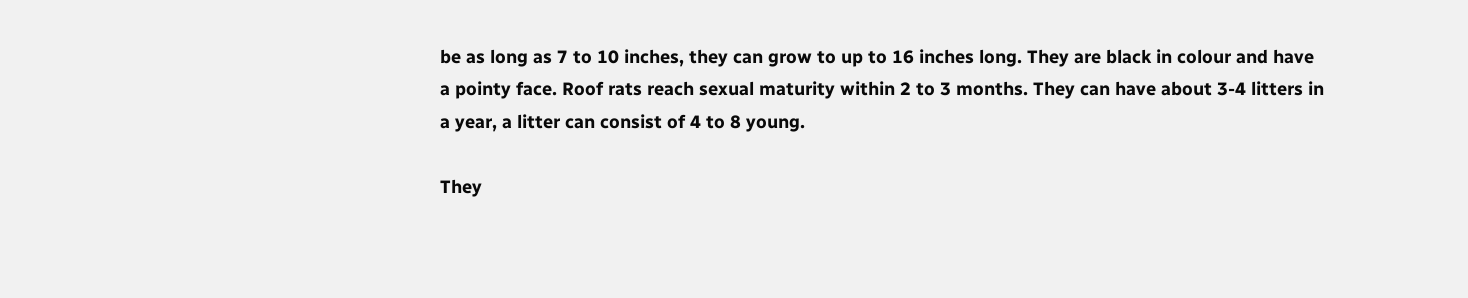be as long as 7 to 10 inches, they can grow to up to 16 inches long. They are black in colour and have a pointy face. Roof rats reach sexual maturity within 2 to 3 months. They can have about 3-4 litters in a year, a litter can consist of 4 to 8 young.

They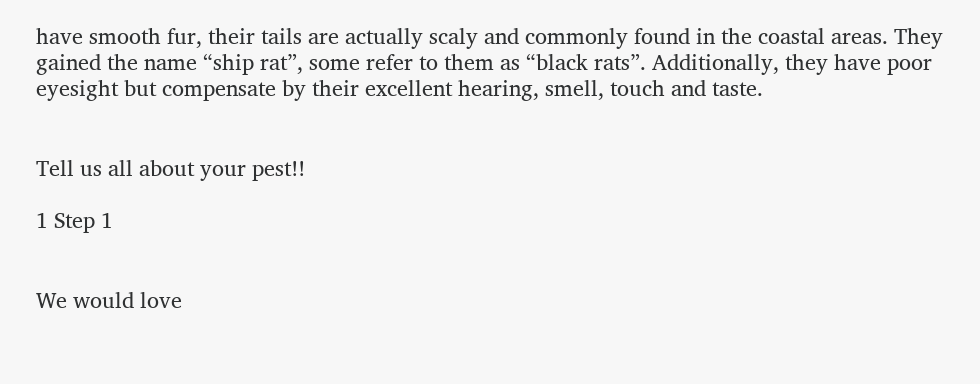have smooth fur, their tails are actually scaly and commonly found in the coastal areas. They gained the name “ship rat”, some refer to them as “black rats”. Additionally, they have poor eyesight but compensate by their excellent hearing, smell, touch and taste.


Tell us all about your pest!!

1 Step 1


We would love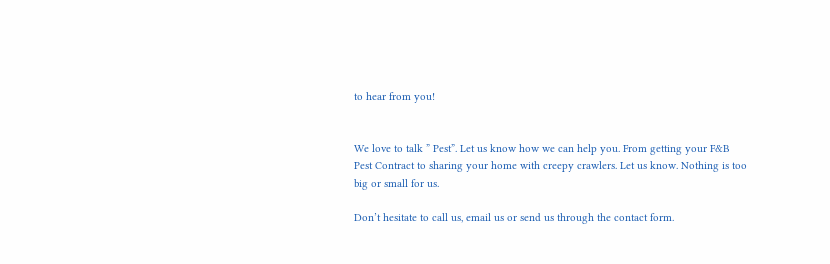to hear from you!


We love to talk ” Pest”. Let us know how we can help you. From getting your F&B Pest Contract to sharing your home with creepy crawlers. Let us know. Nothing is too big or small for us.

Don’t hesitate to call us, email us or send us through the contact form.